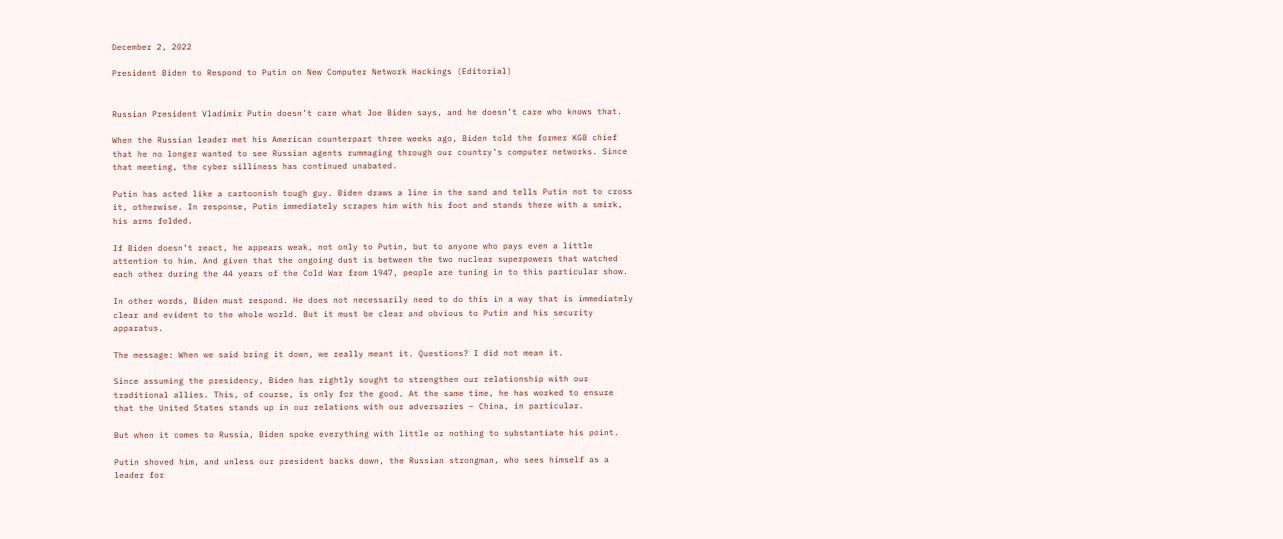December 2, 2022

President Biden to Respond to Putin on New Computer Network Hackings (Editorial)


Russian President Vladimir Putin doesn’t care what Joe Biden says, and he doesn’t care who knows that.

When the Russian leader met his American counterpart three weeks ago, Biden told the former KGB chief that he no longer wanted to see Russian agents rummaging through our country’s computer networks. Since that meeting, the cyber silliness has continued unabated.

Putin has acted like a cartoonish tough guy. Biden draws a line in the sand and tells Putin not to cross it, otherwise. In response, Putin immediately scrapes him with his foot and stands there with a smirk, his arms folded.

If Biden doesn’t react, he appears weak, not only to Putin, but to anyone who pays even a little attention to him. And given that the ongoing dust is between the two nuclear superpowers that watched each other during the 44 years of the Cold War from 1947, people are tuning in to this particular show.

In other words, Biden must respond. He does not necessarily need to do this in a way that is immediately clear and evident to the whole world. But it must be clear and obvious to Putin and his security apparatus.

The message: When we said bring it down, we really meant it. Questions? I did not mean it.

Since assuming the presidency, Biden has rightly sought to strengthen our relationship with our traditional allies. This, of course, is only for the good. At the same time, he has worked to ensure that the United States stands up in our relations with our adversaries – China, in particular.

But when it comes to Russia, Biden spoke everything with little or nothing to substantiate his point.

Putin shoved him, and unless our president backs down, the Russian strongman, who sees himself as a leader for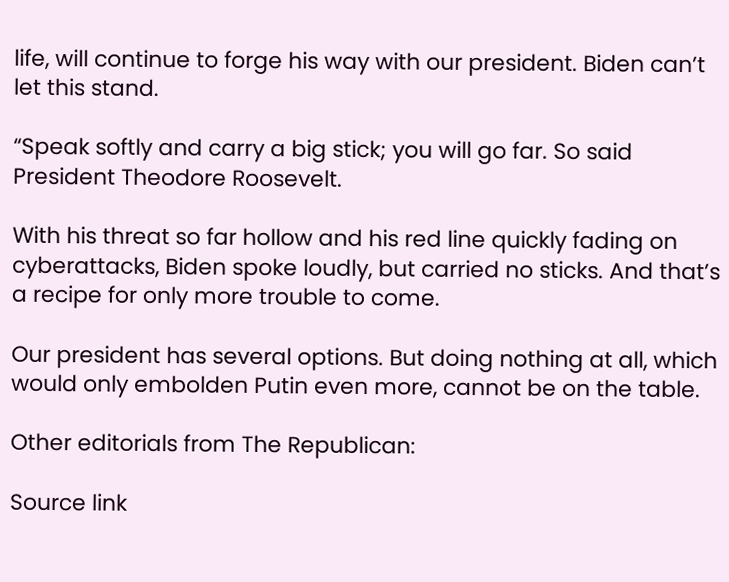life, will continue to forge his way with our president. Biden can’t let this stand.

“Speak softly and carry a big stick; you will go far. So said President Theodore Roosevelt.

With his threat so far hollow and his red line quickly fading on cyberattacks, Biden spoke loudly, but carried no sticks. And that’s a recipe for only more trouble to come.

Our president has several options. But doing nothing at all, which would only embolden Putin even more, cannot be on the table.

Other editorials from The Republican:

Source link